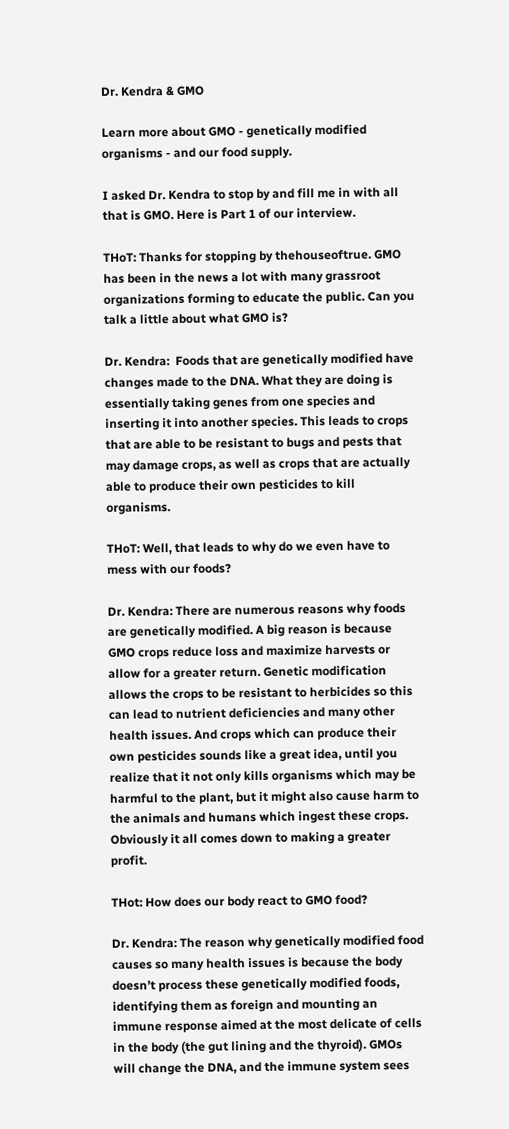Dr. Kendra & GMO

Learn more about GMO - genetically modified organisms - and our food supply.

I asked Dr. Kendra to stop by and fill me in with all that is GMO. Here is Part 1 of our interview.

THoT: Thanks for stopping by thehouseoftrue. GMO has been in the news a lot with many grassroot organizations forming to educate the public. Can you talk a little about what GMO is?

Dr. Kendra:  Foods that are genetically modified have changes made to the DNA. What they are doing is essentially taking genes from one species and inserting it into another species. This leads to crops that are able to be resistant to bugs and pests that may damage crops, as well as crops that are actually able to produce their own pesticides to kill organisms.

THoT: Well, that leads to why do we even have to mess with our foods?

Dr. Kendra: There are numerous reasons why foods are genetically modified. A big reason is because GMO crops reduce loss and maximize harvests or allow for a greater return. Genetic modification allows the crops to be resistant to herbicides so this can lead to nutrient deficiencies and many other health issues. And crops which can produce their own pesticides sounds like a great idea, until you realize that it not only kills organisms which may be harmful to the plant, but it might also cause harm to the animals and humans which ingest these crops. Obviously it all comes down to making a greater profit.

THot: How does our body react to GMO food?

Dr. Kendra: The reason why genetically modified food causes so many health issues is because the body doesn’t process these genetically modified foods, identifying them as foreign and mounting an immune response aimed at the most delicate of cells in the body (the gut lining and the thyroid). GMOs will change the DNA, and the immune system sees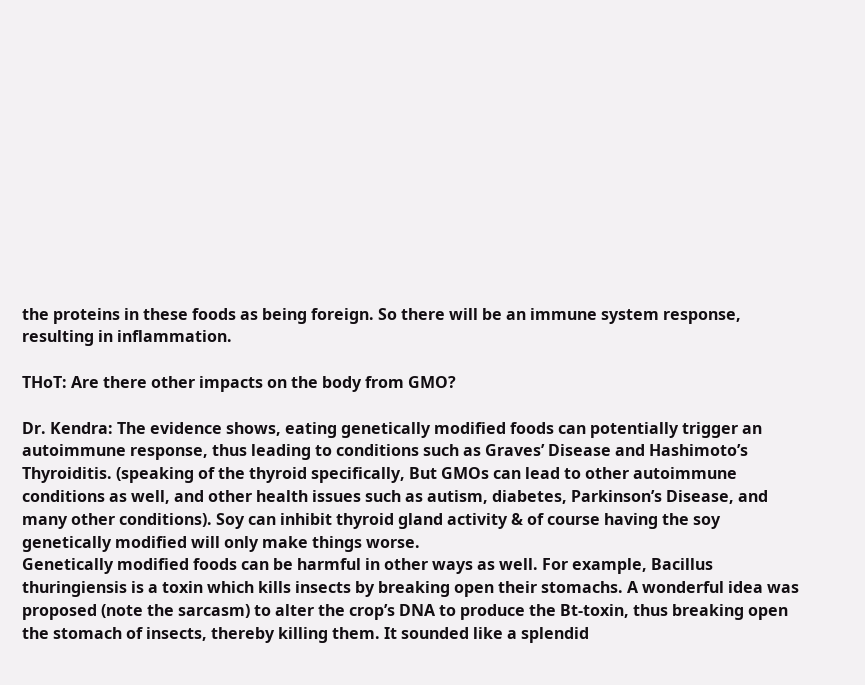the proteins in these foods as being foreign. So there will be an immune system response, resulting in inflammation.

THoT: Are there other impacts on the body from GMO?

Dr. Kendra: The evidence shows, eating genetically modified foods can potentially trigger an autoimmune response, thus leading to conditions such as Graves’ Disease and Hashimoto’s Thyroiditis. (speaking of the thyroid specifically, But GMOs can lead to other autoimmune conditions as well, and other health issues such as autism, diabetes, Parkinson’s Disease, and many other conditions). Soy can inhibit thyroid gland activity & of course having the soy genetically modified will only make things worse.
Genetically modified foods can be harmful in other ways as well. For example, Bacillus thuringiensis is a toxin which kills insects by breaking open their stomachs. A wonderful idea was proposed (note the sarcasm) to alter the crop’s DNA to produce the Bt-toxin, thus breaking open the stomach of insects, thereby killing them. It sounded like a splendid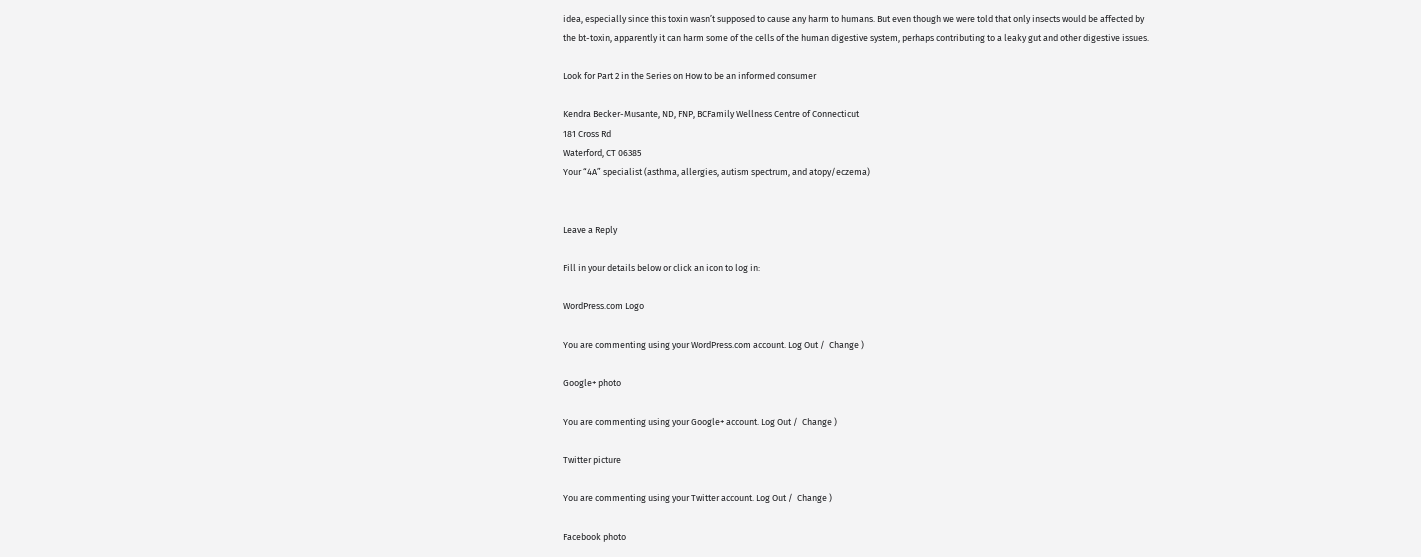idea, especially since this toxin wasn’t supposed to cause any harm to humans. But even though we were told that only insects would be affected by the bt-toxin, apparently it can harm some of the cells of the human digestive system, perhaps contributing to a leaky gut and other digestive issues.

Look for Part 2 in the Series on How to be an informed consumer

Kendra Becker-Musante, ND, FNP, BCFamily Wellness Centre of Connecticut
181 Cross Rd
Waterford, CT 06385
Your “4A” specialist (asthma, allergies, autism spectrum, and atopy/eczema)


Leave a Reply

Fill in your details below or click an icon to log in:

WordPress.com Logo

You are commenting using your WordPress.com account. Log Out /  Change )

Google+ photo

You are commenting using your Google+ account. Log Out /  Change )

Twitter picture

You are commenting using your Twitter account. Log Out /  Change )

Facebook photo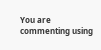You are commenting using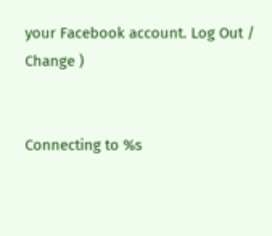your Facebook account. Log Out /  Change )


Connecting to %s